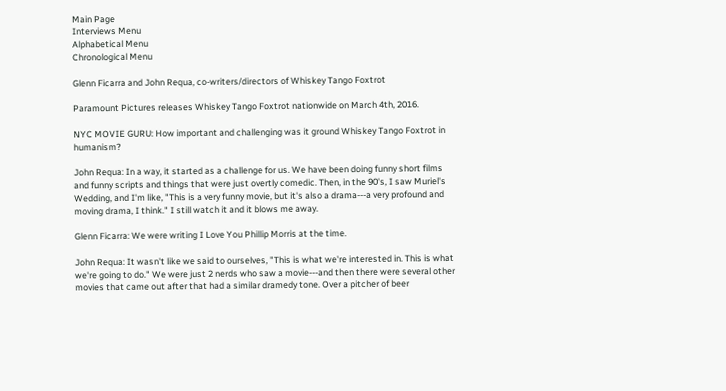Main Page
Interviews Menu
Alphabetical Menu
Chronological Menu

Glenn Ficarra and John Requa, co-writers/directors of Whiskey Tango Foxtrot

Paramount Pictures releases Whiskey Tango Foxtrot nationwide on March 4th, 2016.

NYC MOVIE GURU: How important and challenging was it ground Whiskey Tango Foxtrot in humanism?

John Requa: In a way, it started as a challenge for us. We have been doing funny short films and funny scripts and things that were just overtly comedic. Then, in the 90's, I saw Muriel's Wedding, and I'm like, "This is a very funny movie, but it's also a drama---a very profound and moving drama, I think." I still watch it and it blows me away.

Glenn Ficarra: We were writing I Love You Phillip Morris at the time.

John Requa: It wasn't like we said to ourselves, "This is what we're interested in. This is what we're going to do." We were just 2 nerds who saw a movie---and then there were several other movies that came out after that had a similar dramedy tone. Over a pitcher of beer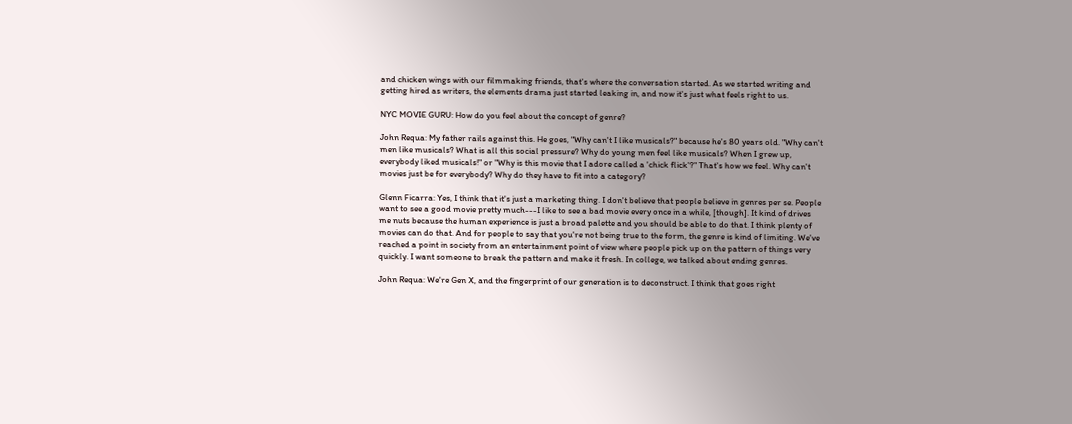and chicken wings with our filmmaking friends, that's where the conversation started. As we started writing and getting hired as writers, the elements drama just started leaking in, and now it's just what feels right to us.

NYC MOVIE GURU: How do you feel about the concept of genre?

John Requa: My father rails against this. He goes, "Why can't I like musicals?" because he's 80 years old. "Why can't men like musicals? What is all this social pressure? Why do young men feel like musicals? When I grew up, everybody liked musicals!" or "Why is this movie that I adore called a 'chick flick'?" That's how we feel. Why can't movies just be for everybody? Why do they have to fit into a category?

Glenn Ficarra: Yes, I think that it's just a marketing thing. I don't believe that people believe in genres per se. People want to see a good movie pretty much---I like to see a bad movie every once in a while, [though]. It kind of drives me nuts because the human experience is just a broad palette and you should be able to do that. I think plenty of movies can do that. And for people to say that you're not being true to the form, the genre is kind of limiting. We've reached a point in society from an entertainment point of view where people pick up on the pattern of things very quickly. I want someone to break the pattern and make it fresh. In college, we talked about ending genres.

John Requa: We're Gen X, and the fingerprint of our generation is to deconstruct. I think that goes right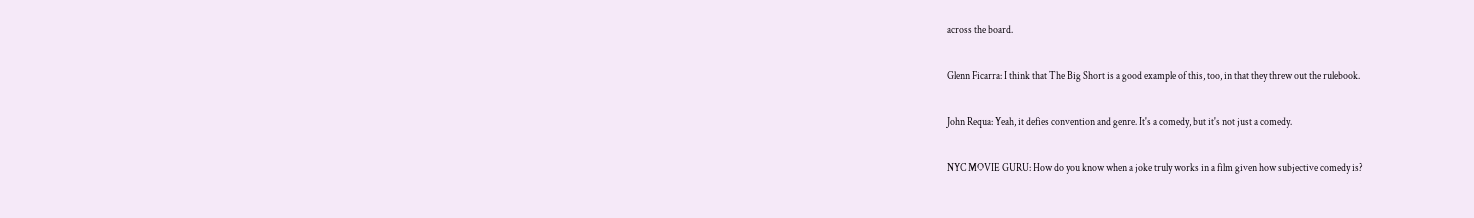across the board.

Glenn Ficarra: I think that The Big Short is a good example of this, too, in that they threw out the rulebook.

John Requa: Yeah, it defies convention and genre. It's a comedy, but it's not just a comedy.

NYC MOVIE GURU: How do you know when a joke truly works in a film given how subjective comedy is?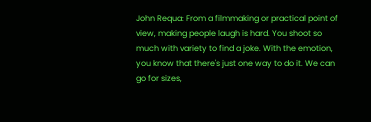John Requa: From a filmmaking or practical point of view, making people laugh is hard. You shoot so much with variety to find a joke. With the emotion, you know that there's just one way to do it. We can go for sizes,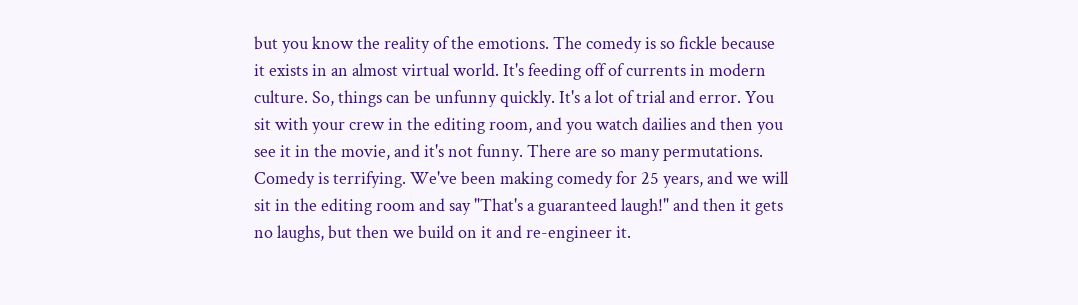but you know the reality of the emotions. The comedy is so fickle because it exists in an almost virtual world. It's feeding off of currents in modern culture. So, things can be unfunny quickly. It's a lot of trial and error. You sit with your crew in the editing room, and you watch dailies and then you see it in the movie, and it's not funny. There are so many permutations. Comedy is terrifying. We've been making comedy for 25 years, and we will sit in the editing room and say "That's a guaranteed laugh!" and then it gets no laughs, but then we build on it and re-engineer it.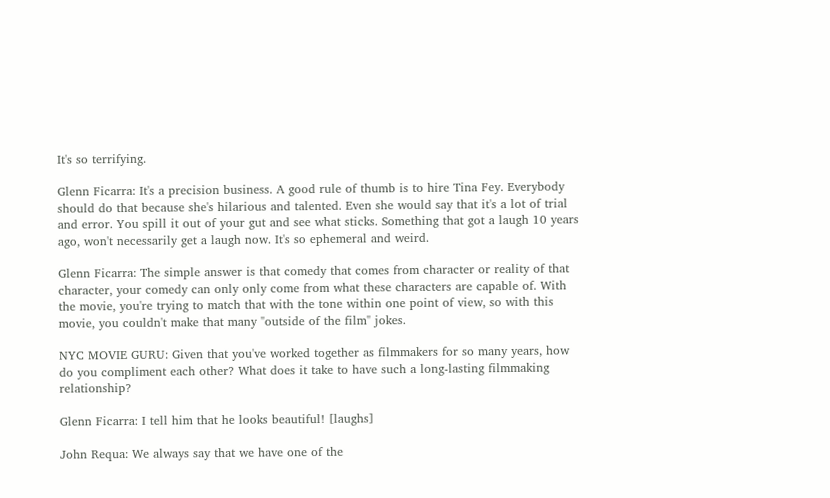It's so terrifying.

Glenn Ficarra: It's a precision business. A good rule of thumb is to hire Tina Fey. Everybody should do that because she's hilarious and talented. Even she would say that it's a lot of trial and error. You spill it out of your gut and see what sticks. Something that got a laugh 10 years ago, won't necessarily get a laugh now. It's so ephemeral and weird.

Glenn Ficarra: The simple answer is that comedy that comes from character or reality of that character, your comedy can only only come from what these characters are capable of. With the movie, you're trying to match that with the tone within one point of view, so with this movie, you couldn't make that many "outside of the film" jokes.

NYC MOVIE GURU: Given that you've worked together as filmmakers for so many years, how do you compliment each other? What does it take to have such a long-lasting filmmaking relationship?

Glenn Ficarra: I tell him that he looks beautiful! [laughs]

John Requa: We always say that we have one of the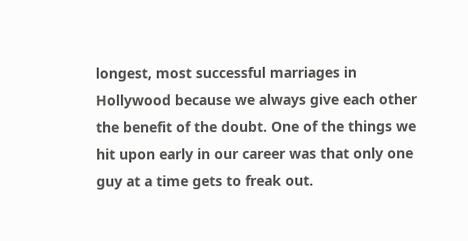longest, most successful marriages in Hollywood because we always give each other the benefit of the doubt. One of the things we hit upon early in our career was that only one guy at a time gets to freak out.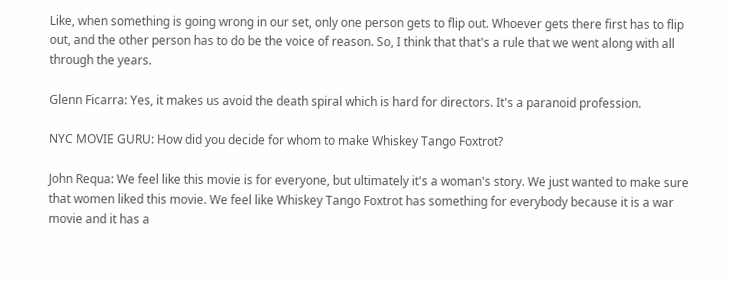Like, when something is going wrong in our set, only one person gets to flip out. Whoever gets there first has to flip out, and the other person has to do be the voice of reason. So, I think that that's a rule that we went along with all through the years.

Glenn Ficarra: Yes, it makes us avoid the death spiral which is hard for directors. It's a paranoid profession.

NYC MOVIE GURU: How did you decide for whom to make Whiskey Tango Foxtrot?

John Requa: We feel like this movie is for everyone, but ultimately it's a woman's story. We just wanted to make sure that women liked this movie. We feel like Whiskey Tango Foxtrot has something for everybody because it is a war movie and it has a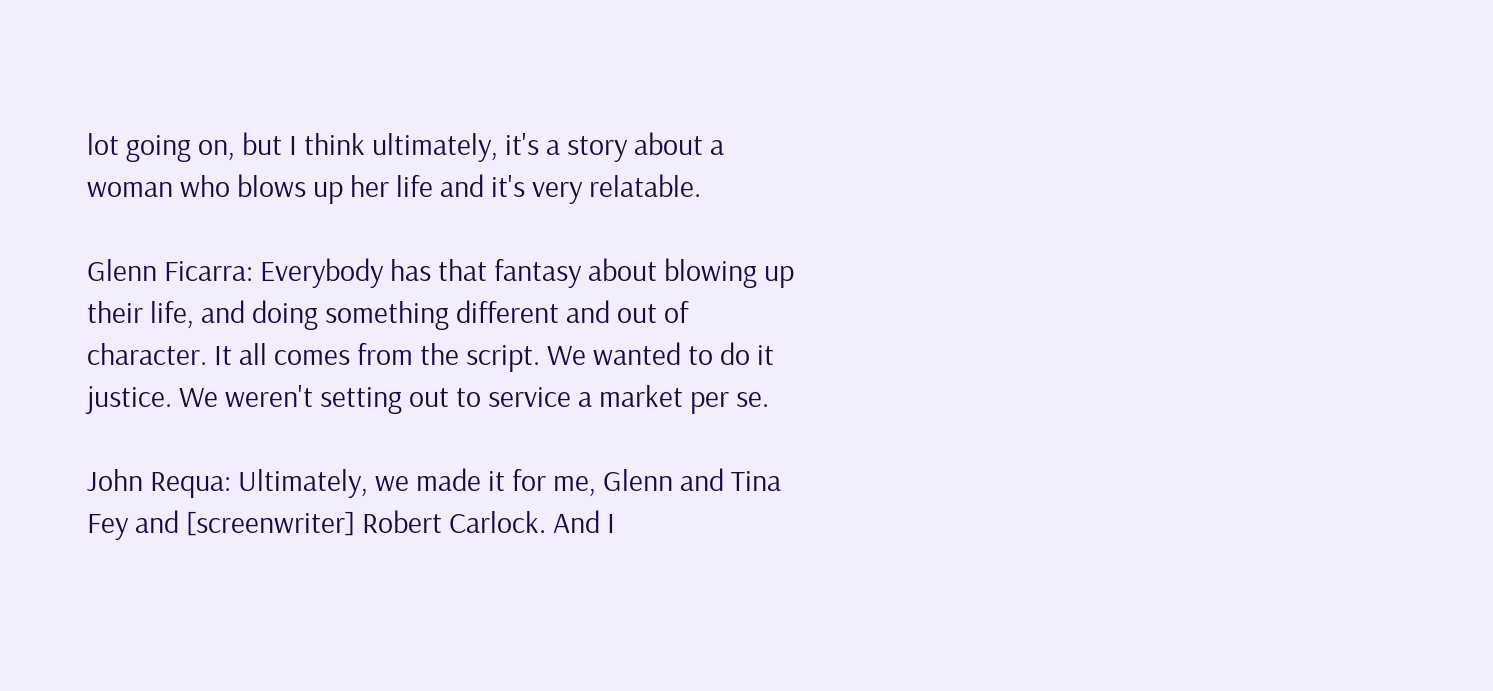lot going on, but I think ultimately, it's a story about a woman who blows up her life and it's very relatable.

Glenn Ficarra: Everybody has that fantasy about blowing up their life, and doing something different and out of character. It all comes from the script. We wanted to do it justice. We weren't setting out to service a market per se.

John Requa: Ultimately, we made it for me, Glenn and Tina Fey and [screenwriter] Robert Carlock. And I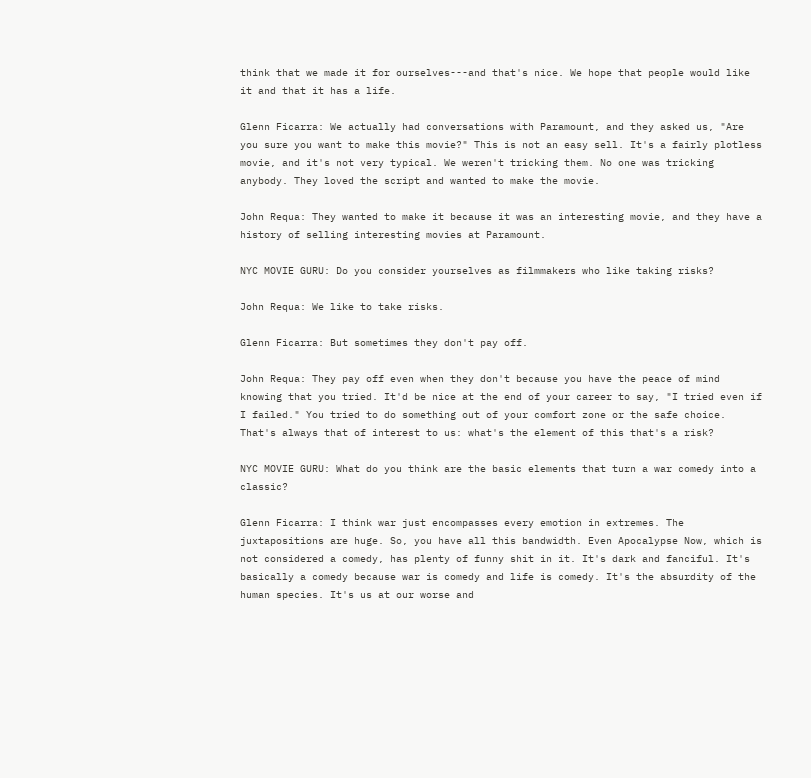think that we made it for ourselves---and that's nice. We hope that people would like it and that it has a life.

Glenn Ficarra: We actually had conversations with Paramount, and they asked us, "Are you sure you want to make this movie?" This is not an easy sell. It's a fairly plotless movie, and it's not very typical. We weren't tricking them. No one was tricking anybody. They loved the script and wanted to make the movie.

John Requa: They wanted to make it because it was an interesting movie, and they have a history of selling interesting movies at Paramount.

NYC MOVIE GURU: Do you consider yourselves as filmmakers who like taking risks?

John Requa: We like to take risks.

Glenn Ficarra: But sometimes they don't pay off.

John Requa: They pay off even when they don't because you have the peace of mind knowing that you tried. It'd be nice at the end of your career to say, "I tried even if I failed." You tried to do something out of your comfort zone or the safe choice. That's always that of interest to us: what's the element of this that's a risk?

NYC MOVIE GURU: What do you think are the basic elements that turn a war comedy into a classic?

Glenn Ficarra: I think war just encompasses every emotion in extremes. The juxtapositions are huge. So, you have all this bandwidth. Even Apocalypse Now, which is not considered a comedy, has plenty of funny shit in it. It's dark and fanciful. It's basically a comedy because war is comedy and life is comedy. It's the absurdity of the human species. It's us at our worse and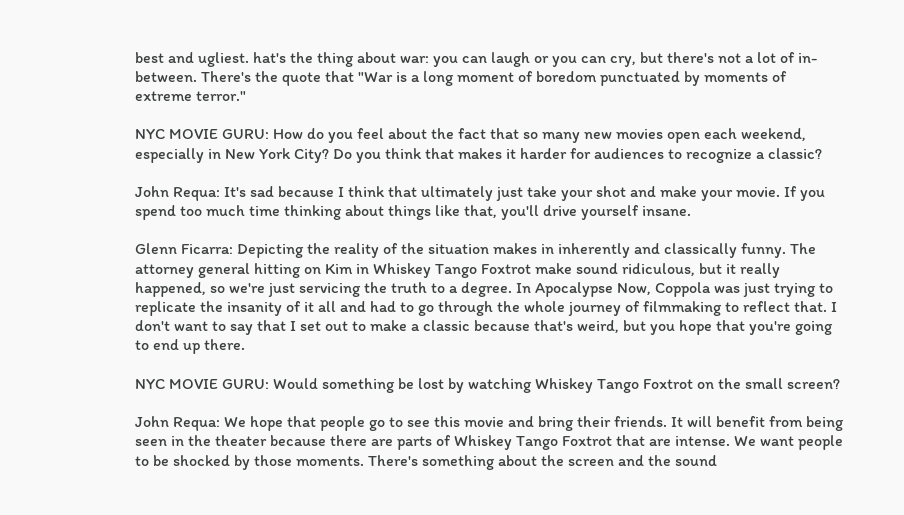best and ugliest. hat's the thing about war: you can laugh or you can cry, but there's not a lot of in- between. There's the quote that "War is a long moment of boredom punctuated by moments of extreme terror."

NYC MOVIE GURU: How do you feel about the fact that so many new movies open each weekend, especially in New York City? Do you think that makes it harder for audiences to recognize a classic?

John Requa: It's sad because I think that ultimately just take your shot and make your movie. If you spend too much time thinking about things like that, you'll drive yourself insane.

Glenn Ficarra: Depicting the reality of the situation makes in inherently and classically funny. The attorney general hitting on Kim in Whiskey Tango Foxtrot make sound ridiculous, but it really happened, so we're just servicing the truth to a degree. In Apocalypse Now, Coppola was just trying to replicate the insanity of it all and had to go through the whole journey of filmmaking to reflect that. I don't want to say that I set out to make a classic because that's weird, but you hope that you're going to end up there.

NYC MOVIE GURU: Would something be lost by watching Whiskey Tango Foxtrot on the small screen?

John Requa: We hope that people go to see this movie and bring their friends. It will benefit from being seen in the theater because there are parts of Whiskey Tango Foxtrot that are intense. We want people to be shocked by those moments. There's something about the screen and the sound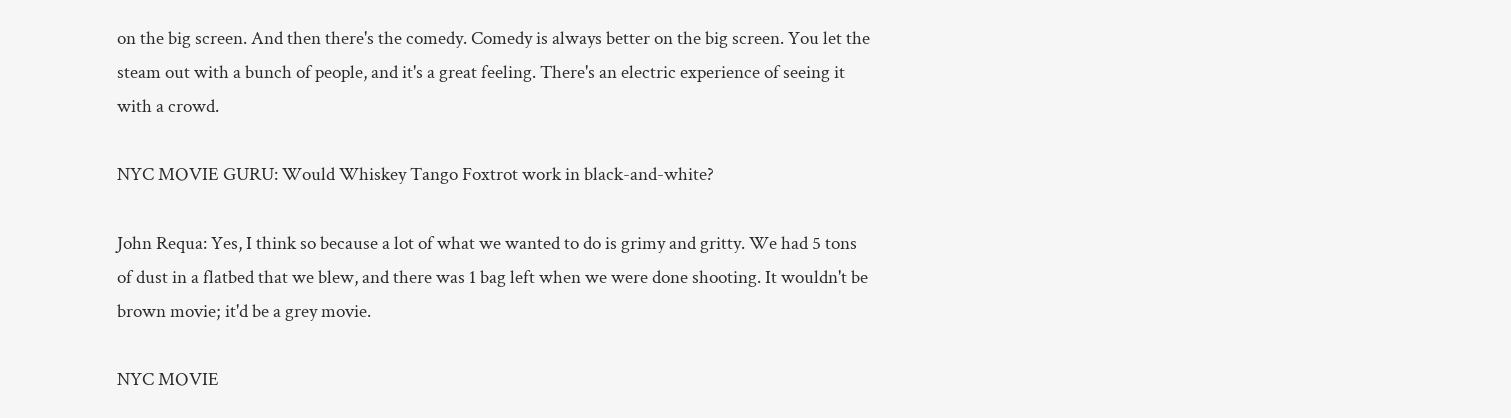on the big screen. And then there's the comedy. Comedy is always better on the big screen. You let the steam out with a bunch of people, and it's a great feeling. There's an electric experience of seeing it with a crowd.

NYC MOVIE GURU: Would Whiskey Tango Foxtrot work in black-and-white?

John Requa: Yes, I think so because a lot of what we wanted to do is grimy and gritty. We had 5 tons of dust in a flatbed that we blew, and there was 1 bag left when we were done shooting. It wouldn't be brown movie; it'd be a grey movie.

NYC MOVIE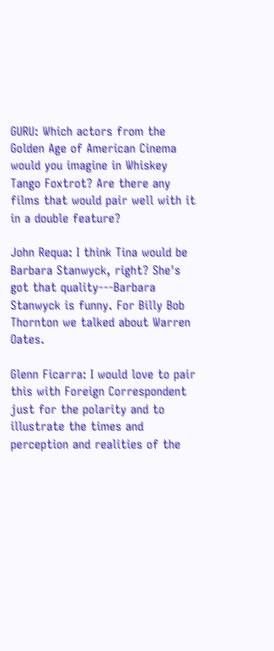GURU: Which actors from the Golden Age of American Cinema would you imagine in Whiskey Tango Foxtrot? Are there any films that would pair well with it in a double feature?

John Requa: I think Tina would be Barbara Stanwyck, right? She's got that quality---Barbara Stanwyck is funny. For Billy Bob Thornton we talked about Warren Oates.

Glenn Ficarra: I would love to pair this with Foreign Correspondent just for the polarity and to illustrate the times and perception and realities of the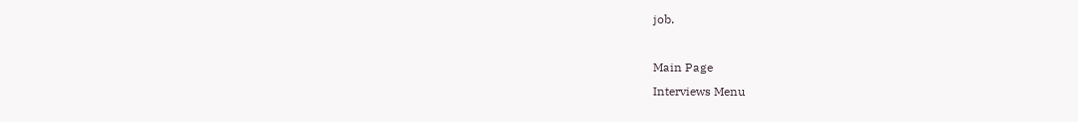job.

Main Page
Interviews Menu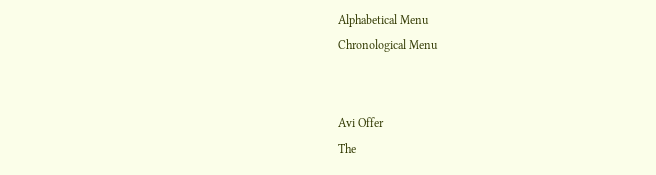Alphabetical Menu
Chronological Menu


Avi Offer
The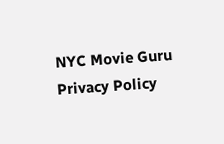NYC Movie Guru
Privacy Policy